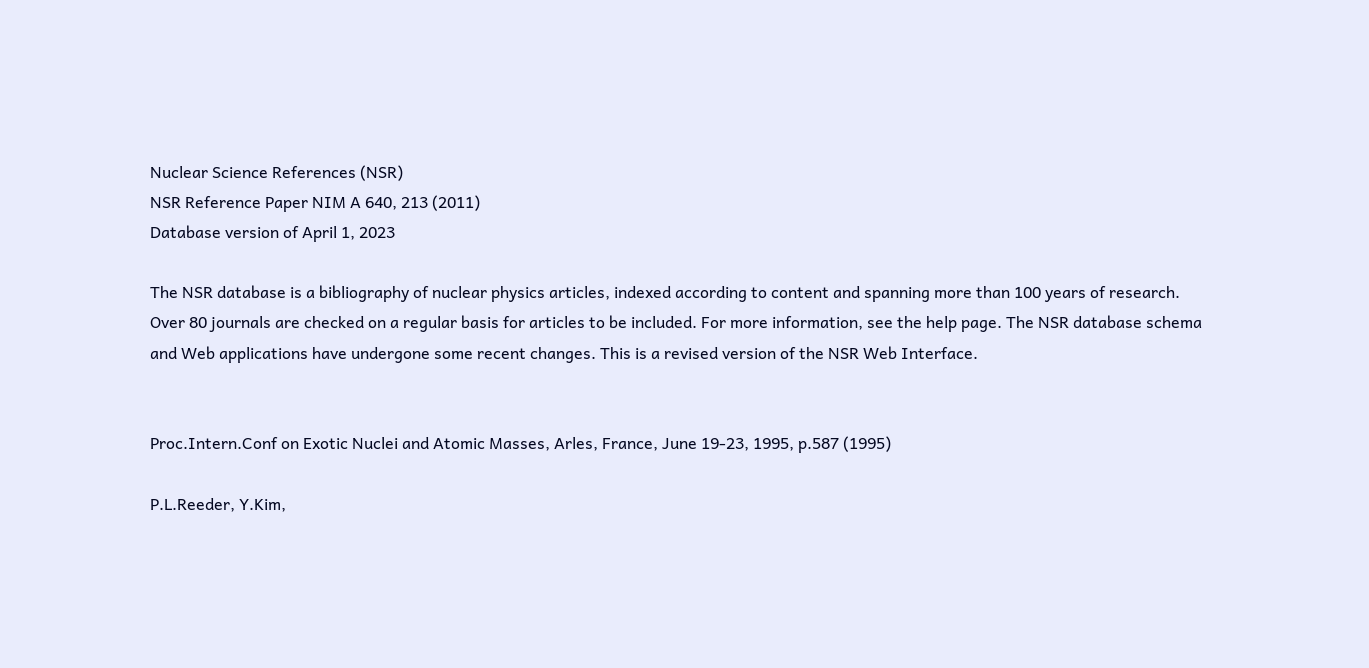Nuclear Science References (NSR)
NSR Reference Paper NIM A 640, 213 (2011)
Database version of April 1, 2023

The NSR database is a bibliography of nuclear physics articles, indexed according to content and spanning more than 100 years of research. Over 80 journals are checked on a regular basis for articles to be included. For more information, see the help page. The NSR database schema and Web applications have undergone some recent changes. This is a revised version of the NSR Web Interface.


Proc.Intern.Conf on Exotic Nuclei and Atomic Masses, Arles, France, June 19-23, 1995, p.587 (1995)

P.L.Reeder, Y.Kim,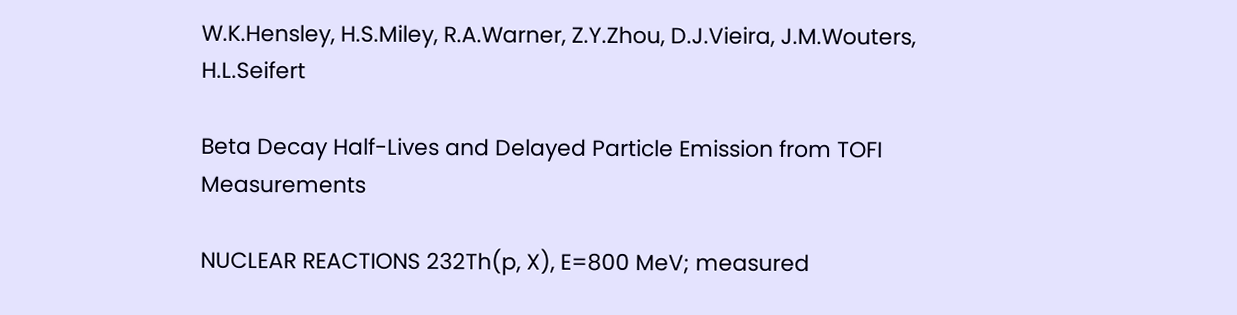W.K.Hensley, H.S.Miley, R.A.Warner, Z.Y.Zhou, D.J.Vieira, J.M.Wouters, H.L.Seifert

Beta Decay Half-Lives and Delayed Particle Emission from TOFI Measurements

NUCLEAR REACTIONS 232Th(p, X), E=800 MeV; measured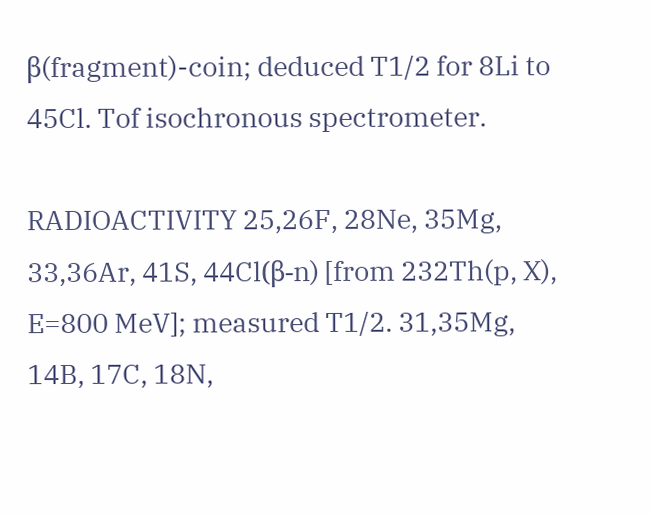β(fragment)-coin; deduced T1/2 for 8Li to 45Cl. Tof isochronous spectrometer.

RADIOACTIVITY 25,26F, 28Ne, 35Mg, 33,36Ar, 41S, 44Cl(β-n) [from 232Th(p, X), E=800 MeV]; measured T1/2. 31,35Mg, 14B, 17C, 18N,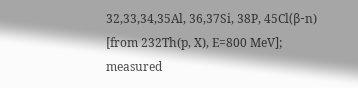32,33,34,35Al, 36,37Si, 38P, 45Cl(β-n) [from 232Th(p, X), E=800 MeV]; measured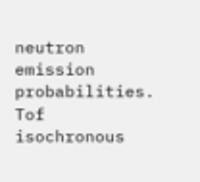neutron emission probabilities. Tof isochronous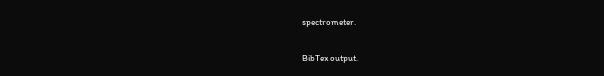spectrometer.

BibTex output.